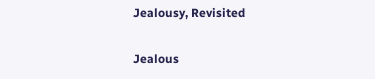Jealousy, Revisited

Jealous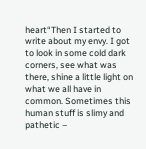heart“Then I started to write about my envy. I got to look in some cold dark corners, see what was there, shine a little light on what we all have in common. Sometimes this human stuff is slimy and pathetic –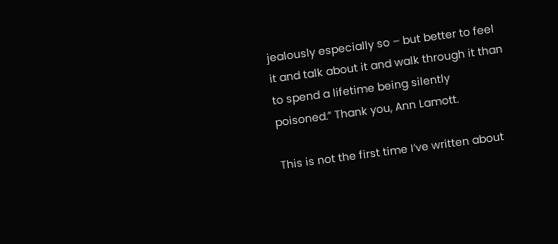jealously especially so – but better to feel it and talk about it and walk through it than to spend a lifetime being silently poisoned.” Thank you, Ann Lamott.

This is not the first time I’ve written about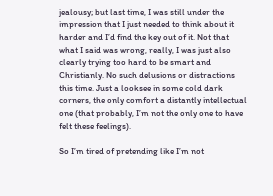jealousy; but last time, I was still under the impression that I just needed to think about it harder and I’d find the key out of it. Not that what I said was wrong, really, I was just also clearly trying too hard to be smart and Christianly. No such delusions or distractions this time. Just a looksee in some cold dark corners, the only comfort a distantly intellectual one (that probably, I’m not the only one to have felt these feelings).

So I’m tired of pretending like I’m not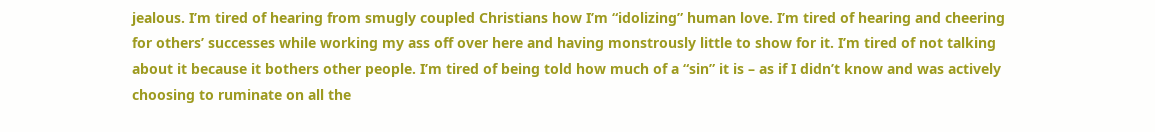jealous. I’m tired of hearing from smugly coupled Christians how I’m “idolizing” human love. I’m tired of hearing and cheering for others’ successes while working my ass off over here and having monstrously little to show for it. I’m tired of not talking about it because it bothers other people. I’m tired of being told how much of a “sin” it is – as if I didn’t know and was actively choosing to ruminate on all the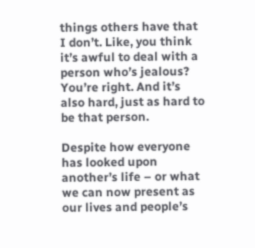things others have that I don’t. Like, you think it’s awful to deal with a person who’s jealous? You’re right. And it’s also hard, just as hard to be that person.

Despite how everyone has looked upon another’s life – or what we can now present as our lives and people’s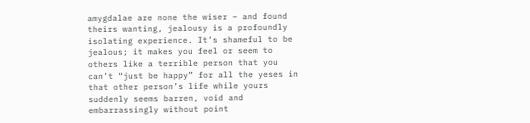amygdalae are none the wiser – and found theirs wanting, jealousy is a profoundly isolating experience. It’s shameful to be jealous; it makes you feel or seem to others like a terrible person that you can’t “just be happy” for all the yeses in that other person’s life while yours suddenly seems barren, void and embarrassingly without point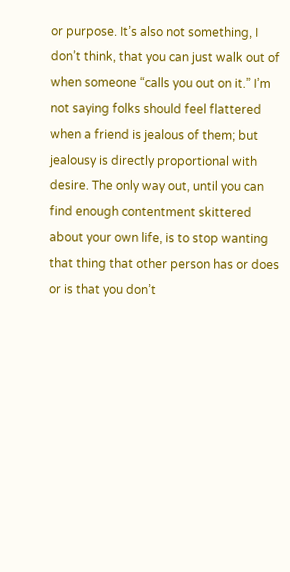or purpose. It’s also not something, I don’t think, that you can just walk out of when someone “calls you out on it.” I’m not saying folks should feel flattered when a friend is jealous of them; but jealousy is directly proportional with desire. The only way out, until you can find enough contentment skittered about your own life, is to stop wanting that thing that other person has or does or is that you don’t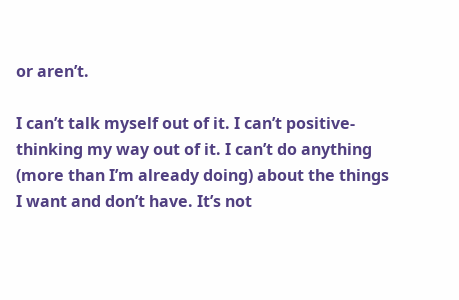or aren’t.

I can’t talk myself out of it. I can’t positive-thinking my way out of it. I can’t do anything (more than I’m already doing) about the things I want and don’t have. It’s not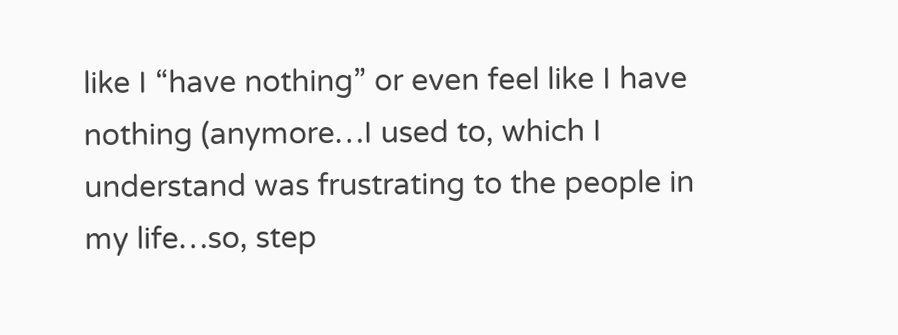like I “have nothing” or even feel like I have nothing (anymore…I used to, which I understand was frustrating to the people in my life…so, step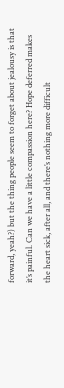forward, yeah?) but the thing people seem to forget about jealousy is that it’s painful. Can we have a little compassion here? Hope deferred makes the heart sick, after all, and there’s nothing more difficult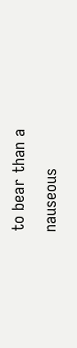to bear than a nauseous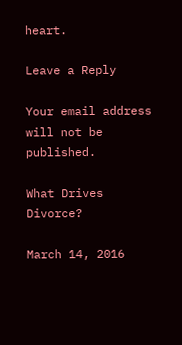heart.

Leave a Reply

Your email address will not be published.

What Drives Divorce?

March 14, 2016